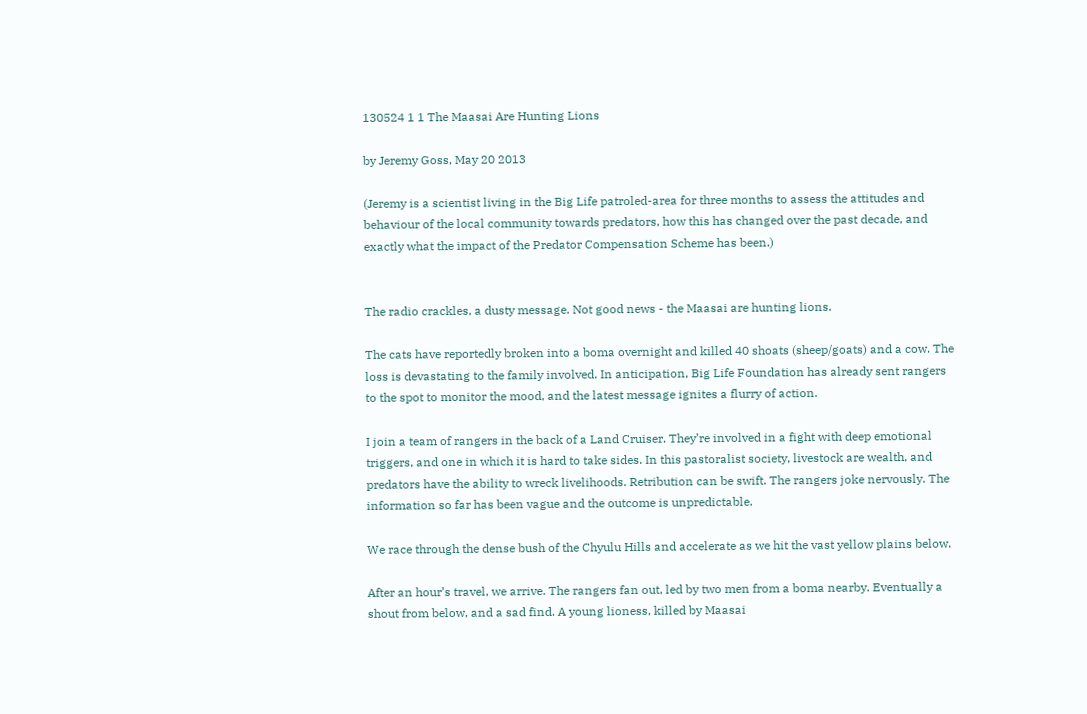130524 1 1 The Maasai Are Hunting Lions

by Jeremy Goss, May 20 2013

(Jeremy is a scientist living in the Big Life patroled-area for three months to assess the attitudes and behaviour of the local community towards predators, how this has changed over the past decade, and exactly what the impact of the Predator Compensation Scheme has been.)


The radio crackles, a dusty message. Not good news - the Maasai are hunting lions.

The cats have reportedly broken into a boma overnight and killed 40 shoats (sheep/goats) and a cow. The loss is devastating to the family involved. In anticipation, Big Life Foundation has already sent rangers to the spot to monitor the mood, and the latest message ignites a flurry of action.

I join a team of rangers in the back of a Land Cruiser. They’re involved in a fight with deep emotional triggers, and one in which it is hard to take sides. In this pastoralist society, livestock are wealth, and predators have the ability to wreck livelihoods. Retribution can be swift. The rangers joke nervously. The information so far has been vague and the outcome is unpredictable.

We race through the dense bush of the Chyulu Hills and accelerate as we hit the vast yellow plains below.

After an hour’s travel, we arrive. The rangers fan out, led by two men from a boma nearby. Eventually a shout from below, and a sad find. A young lioness, killed by Maasai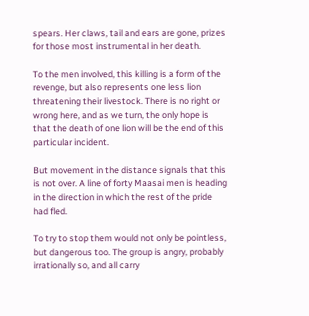spears. Her claws, tail and ears are gone, prizes for those most instrumental in her death.

To the men involved, this killing is a form of the revenge, but also represents one less lion threatening their livestock. There is no right or wrong here, and as we turn, the only hope is that the death of one lion will be the end of this particular incident.

But movement in the distance signals that this is not over. A line of forty Maasai men is heading in the direction in which the rest of the pride had fled.

To try to stop them would not only be pointless, but dangerous too. The group is angry, probably irrationally so, and all carry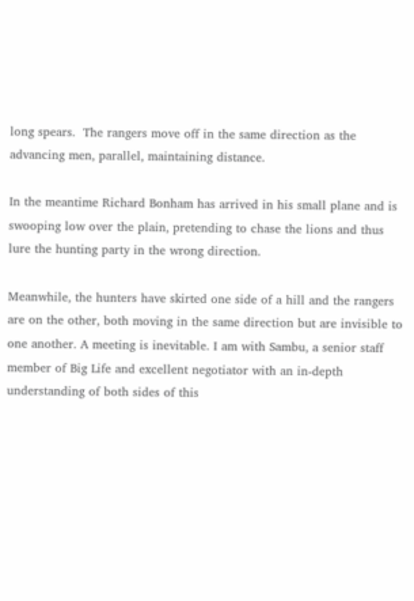long spears.  The rangers move off in the same direction as the advancing men, parallel, maintaining distance.

In the meantime Richard Bonham has arrived in his small plane and is swooping low over the plain, pretending to chase the lions and thus lure the hunting party in the wrong direction.

Meanwhile, the hunters have skirted one side of a hill and the rangers are on the other, both moving in the same direction but are invisible to one another. A meeting is inevitable. I am with Sambu, a senior staff member of Big Life and excellent negotiator with an in-depth understanding of both sides of this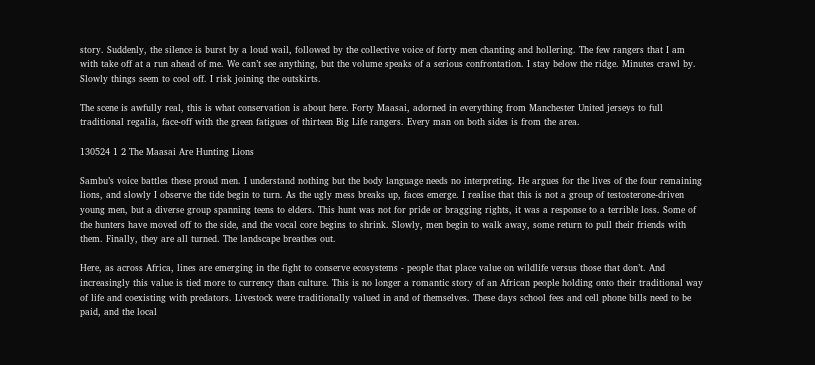story. Suddenly, the silence is burst by a loud wail, followed by the collective voice of forty men chanting and hollering. The few rangers that I am with take off at a run ahead of me. We can’t see anything, but the volume speaks of a serious confrontation. I stay below the ridge. Minutes crawl by. Slowly things seem to cool off. I risk joining the outskirts.

The scene is awfully real, this is what conservation is about here. Forty Maasai, adorned in everything from Manchester United jerseys to full traditional regalia, face-off with the green fatigues of thirteen Big Life rangers. Every man on both sides is from the area.

130524 1 2 The Maasai Are Hunting Lions

Sambu’s voice battles these proud men. I understand nothing but the body language needs no interpreting. He argues for the lives of the four remaining lions, and slowly I observe the tide begin to turn. As the ugly mess breaks up, faces emerge. I realise that this is not a group of testosterone-driven young men, but a diverse group spanning teens to elders. This hunt was not for pride or bragging rights, it was a response to a terrible loss. Some of the hunters have moved off to the side, and the vocal core begins to shrink. Slowly, men begin to walk away, some return to pull their friends with them. Finally, they are all turned. The landscape breathes out.

Here, as across Africa, lines are emerging in the fight to conserve ecosystems - people that place value on wildlife versus those that don’t. And increasingly this value is tied more to currency than culture. This is no longer a romantic story of an African people holding onto their traditional way of life and coexisting with predators. Livestock were traditionally valued in and of themselves. These days school fees and cell phone bills need to be paid, and the local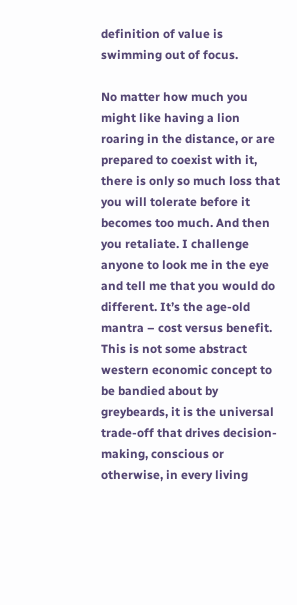definition of value is swimming out of focus.

No matter how much you might like having a lion roaring in the distance, or are prepared to coexist with it, there is only so much loss that you will tolerate before it becomes too much. And then you retaliate. I challenge anyone to look me in the eye and tell me that you would do different. It’s the age-old mantra – cost versus benefit. This is not some abstract western economic concept to be bandied about by greybeards, it is the universal trade-off that drives decision-making, conscious or otherwise, in every living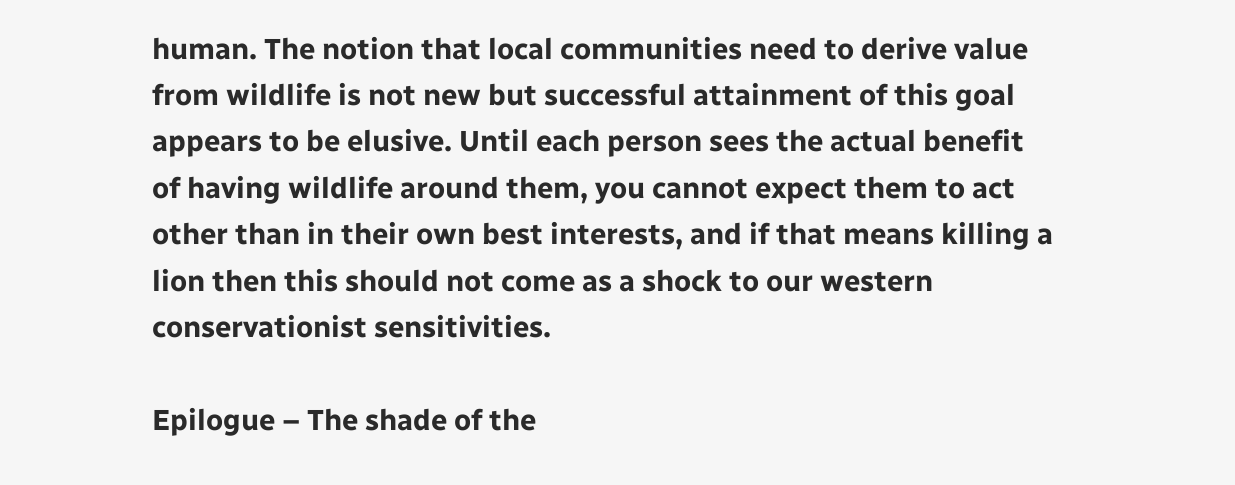human. The notion that local communities need to derive value from wildlife is not new but successful attainment of this goal appears to be elusive. Until each person sees the actual benefit of having wildlife around them, you cannot expect them to act other than in their own best interests, and if that means killing a lion then this should not come as a shock to our western conservationist sensitivities.

Epilogue – The shade of the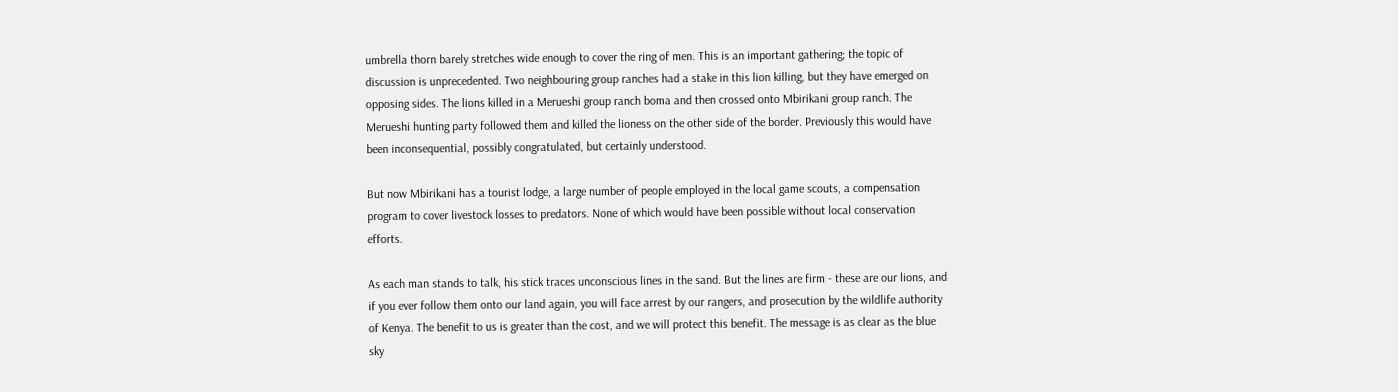umbrella thorn barely stretches wide enough to cover the ring of men. This is an important gathering; the topic of discussion is unprecedented. Two neighbouring group ranches had a stake in this lion killing, but they have emerged on opposing sides. The lions killed in a Merueshi group ranch boma and then crossed onto Mbirikani group ranch. The Merueshi hunting party followed them and killed the lioness on the other side of the border. Previously this would have been inconsequential, possibly congratulated, but certainly understood.

But now Mbirikani has a tourist lodge, a large number of people employed in the local game scouts, a compensation program to cover livestock losses to predators. None of which would have been possible without local conservation efforts.

As each man stands to talk, his stick traces unconscious lines in the sand. But the lines are firm - these are our lions, and if you ever follow them onto our land again, you will face arrest by our rangers, and prosecution by the wildlife authority of Kenya. The benefit to us is greater than the cost, and we will protect this benefit. The message is as clear as the blue sky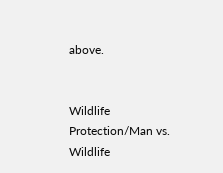above.


Wildlife Protection/Man vs. Wildlife